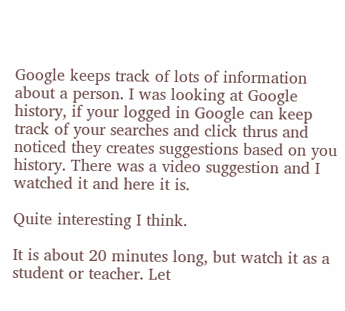Google keeps track of lots of information about a person. I was looking at Google history, if your logged in Google can keep track of your searches and click thrus and noticed they creates suggestions based on you history. There was a video suggestion and I watched it and here it is.

Quite interesting I think.

It is about 20 minutes long, but watch it as a student or teacher. Let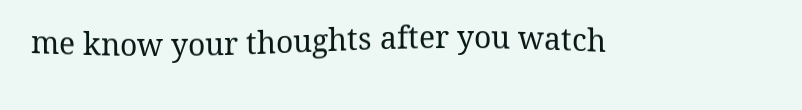me know your thoughts after you watch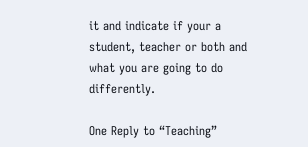it and indicate if your a student, teacher or both and what you are going to do differently.

One Reply to “Teaching”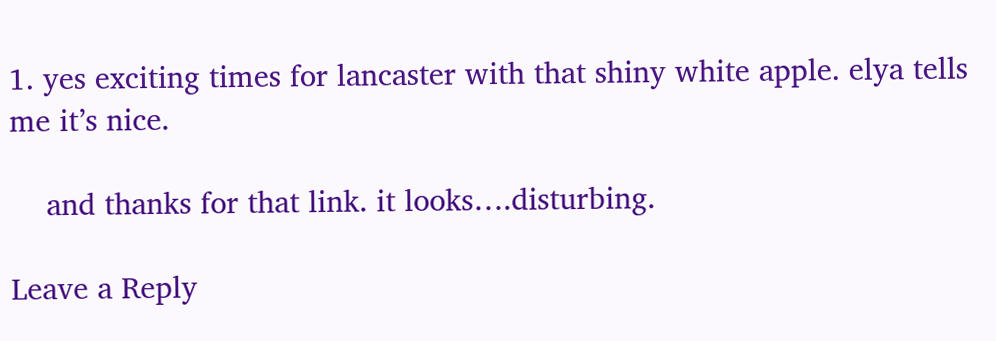1. yes exciting times for lancaster with that shiny white apple. elya tells me it’s nice.

    and thanks for that link. it looks….disturbing.

Leave a Reply